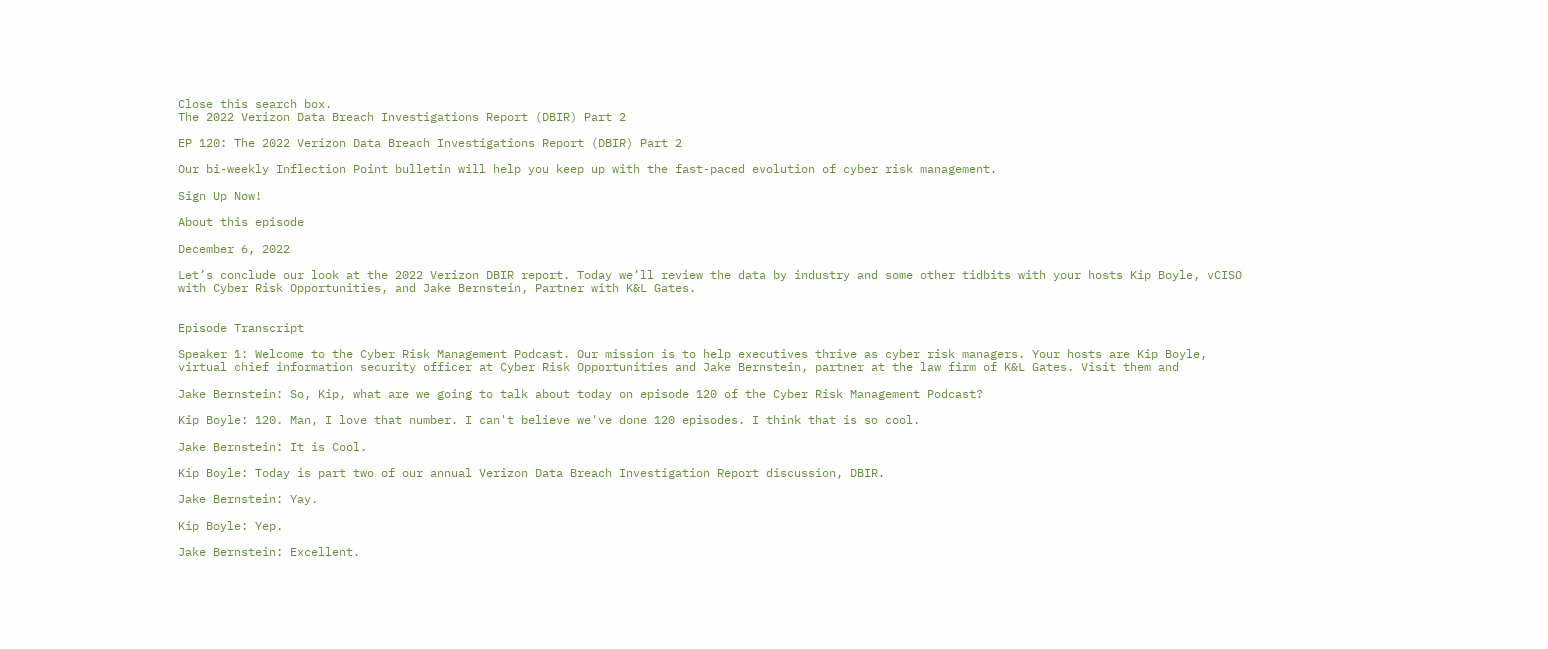Close this search box.
The 2022 Verizon Data Breach Investigations Report (DBIR) Part 2

EP 120: The 2022 Verizon Data Breach Investigations Report (DBIR) Part 2

Our bi-weekly Inflection Point bulletin will help you keep up with the fast-paced evolution of cyber risk management.

Sign Up Now!

About this episode

December 6, 2022

Let’s conclude our look at the 2022 Verizon DBIR report. Today we’ll review the data by industry and some other tidbits with your hosts Kip Boyle, vCISO with Cyber Risk Opportunities, and Jake Bernstein, Partner with K&L Gates.


Episode Transcript

Speaker 1: Welcome to the Cyber Risk Management Podcast. Our mission is to help executives thrive as cyber risk managers. Your hosts are Kip Boyle, virtual chief information security officer at Cyber Risk Opportunities and Jake Bernstein, partner at the law firm of K&L Gates. Visit them and

Jake Bernstein: So, Kip, what are we going to talk about today on episode 120 of the Cyber Risk Management Podcast?

Kip Boyle: 120. Man, I love that number. I can't believe we've done 120 episodes. I think that is so cool.

Jake Bernstein: It is Cool.

Kip Boyle: Today is part two of our annual Verizon Data Breach Investigation Report discussion, DBIR.

Jake Bernstein: Yay.

Kip Boyle: Yep.

Jake Bernstein: Excellent.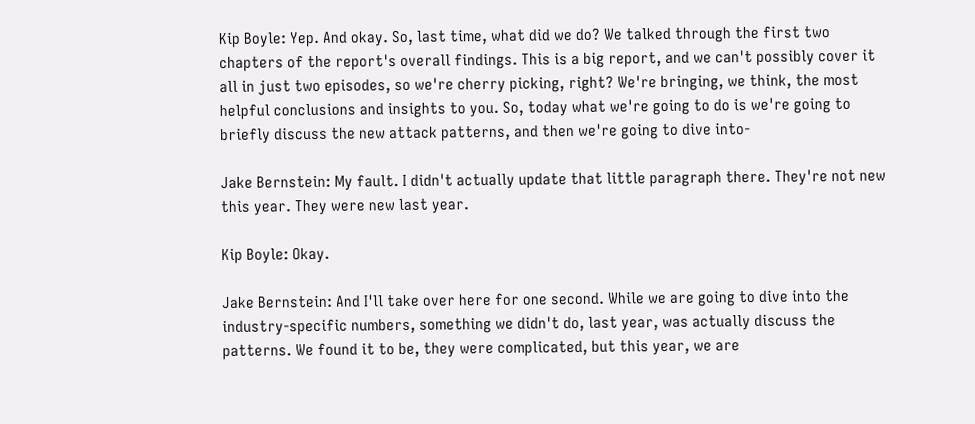Kip Boyle: Yep. And okay. So, last time, what did we do? We talked through the first two chapters of the report's overall findings. This is a big report, and we can't possibly cover it all in just two episodes, so we're cherry picking, right? We're bringing, we think, the most helpful conclusions and insights to you. So, today what we're going to do is we're going to briefly discuss the new attack patterns, and then we're going to dive into-

Jake Bernstein: My fault. I didn't actually update that little paragraph there. They're not new this year. They were new last year.

Kip Boyle: Okay.

Jake Bernstein: And I'll take over here for one second. While we are going to dive into the industry-specific numbers, something we didn't do, last year, was actually discuss the patterns. We found it to be, they were complicated, but this year, we are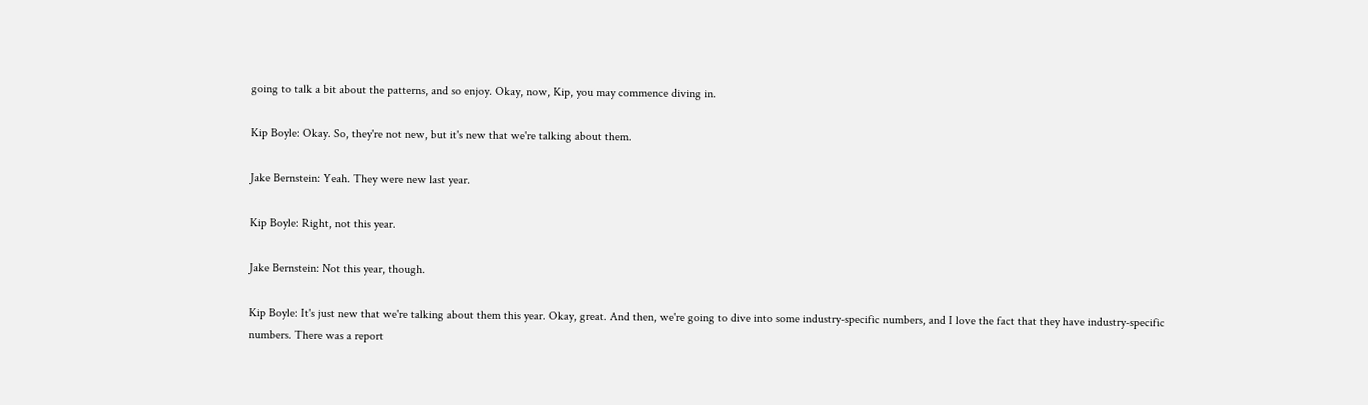going to talk a bit about the patterns, and so enjoy. Okay, now, Kip, you may commence diving in.

Kip Boyle: Okay. So, they're not new, but it's new that we're talking about them.

Jake Bernstein: Yeah. They were new last year.

Kip Boyle: Right, not this year.

Jake Bernstein: Not this year, though.

Kip Boyle: It's just new that we're talking about them this year. Okay, great. And then, we're going to dive into some industry-specific numbers, and I love the fact that they have industry-specific numbers. There was a report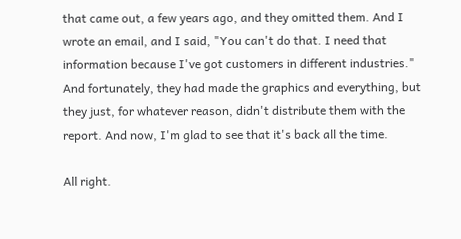that came out, a few years ago, and they omitted them. And I wrote an email, and I said, "You can't do that. I need that information because I've got customers in different industries." And fortunately, they had made the graphics and everything, but they just, for whatever reason, didn't distribute them with the report. And now, I'm glad to see that it's back all the time.

All right.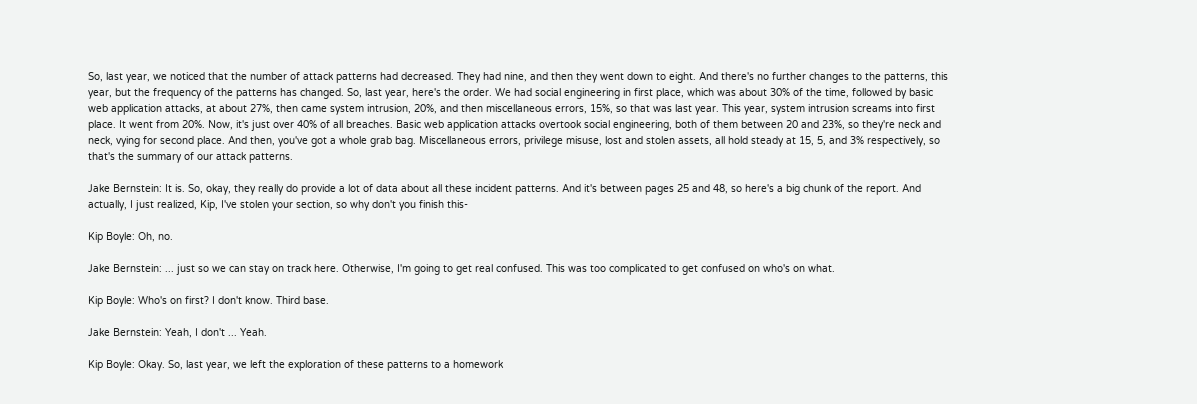So, last year, we noticed that the number of attack patterns had decreased. They had nine, and then they went down to eight. And there's no further changes to the patterns, this year, but the frequency of the patterns has changed. So, last year, here's the order. We had social engineering in first place, which was about 30% of the time, followed by basic web application attacks, at about 27%, then came system intrusion, 20%, and then miscellaneous errors, 15%, so that was last year. This year, system intrusion screams into first place. It went from 20%. Now, it's just over 40% of all breaches. Basic web application attacks overtook social engineering, both of them between 20 and 23%, so they're neck and neck, vying for second place. And then, you've got a whole grab bag. Miscellaneous errors, privilege misuse, lost and stolen assets, all hold steady at 15, 5, and 3% respectively, so that's the summary of our attack patterns.

Jake Bernstein: It is. So, okay, they really do provide a lot of data about all these incident patterns. And it's between pages 25 and 48, so here's a big chunk of the report. And actually, I just realized, Kip, I've stolen your section, so why don't you finish this-

Kip Boyle: Oh, no.

Jake Bernstein: ... just so we can stay on track here. Otherwise, I'm going to get real confused. This was too complicated to get confused on who's on what.

Kip Boyle: Who's on first? I don't know. Third base.

Jake Bernstein: Yeah, I don't ... Yeah.

Kip Boyle: Okay. So, last year, we left the exploration of these patterns to a homework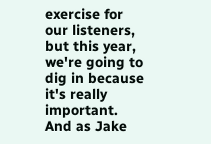exercise for our listeners, but this year, we're going to dig in because it's really important. And as Jake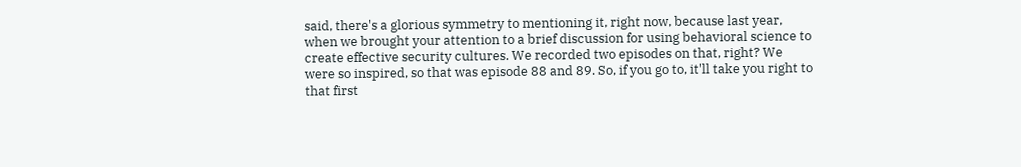said, there's a glorious symmetry to mentioning it, right now, because last year, when we brought your attention to a brief discussion for using behavioral science to create effective security cultures. We recorded two episodes on that, right? We were so inspired, so that was episode 88 and 89. So, if you go to, it'll take you right to that first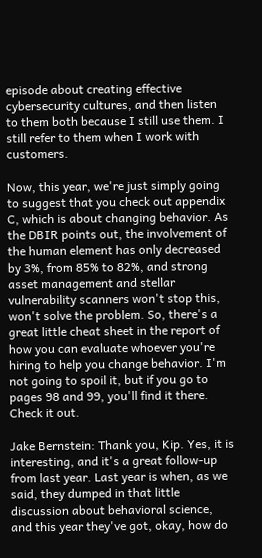episode about creating effective cybersecurity cultures, and then listen to them both because I still use them. I still refer to them when I work with customers.

Now, this year, we're just simply going to suggest that you check out appendix C, which is about changing behavior. As the DBIR points out, the involvement of the human element has only decreased by 3%, from 85% to 82%, and strong asset management and stellar vulnerability scanners won't stop this, won't solve the problem. So, there's a great little cheat sheet in the report of how you can evaluate whoever you're hiring to help you change behavior. I'm not going to spoil it, but if you go to pages 98 and 99, you'll find it there. Check it out.

Jake Bernstein: Thank you, Kip. Yes, it is interesting, and it's a great follow-up from last year. Last year is when, as we said, they dumped in that little discussion about behavioral science, and this year they've got, okay, how do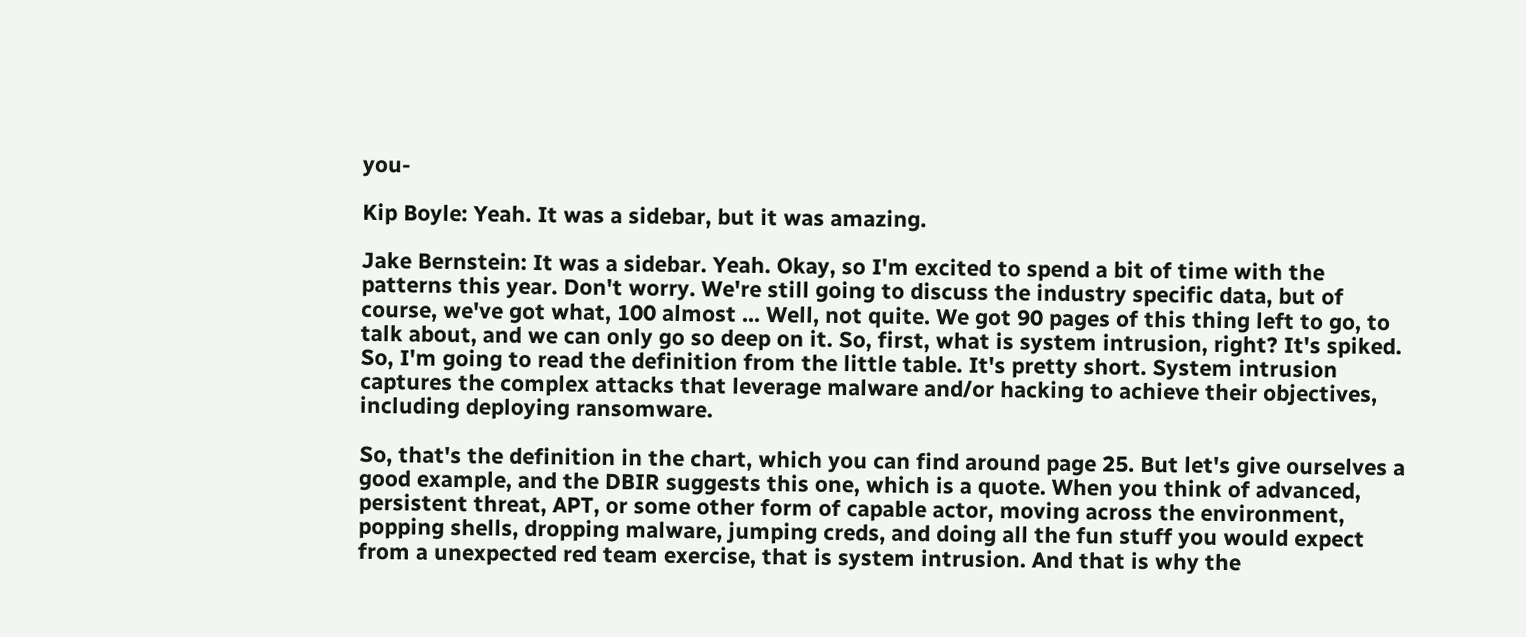you-

Kip Boyle: Yeah. It was a sidebar, but it was amazing.

Jake Bernstein: It was a sidebar. Yeah. Okay, so I'm excited to spend a bit of time with the patterns this year. Don't worry. We're still going to discuss the industry specific data, but of course, we've got what, 100 almost ... Well, not quite. We got 90 pages of this thing left to go, to talk about, and we can only go so deep on it. So, first, what is system intrusion, right? It's spiked. So, I'm going to read the definition from the little table. It's pretty short. System intrusion captures the complex attacks that leverage malware and/or hacking to achieve their objectives, including deploying ransomware.

So, that's the definition in the chart, which you can find around page 25. But let's give ourselves a good example, and the DBIR suggests this one, which is a quote. When you think of advanced, persistent threat, APT, or some other form of capable actor, moving across the environment, popping shells, dropping malware, jumping creds, and doing all the fun stuff you would expect from a unexpected red team exercise, that is system intrusion. And that is why the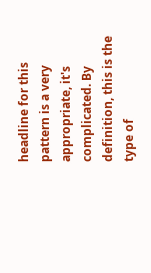headline for this pattern is a very appropriate, it's complicated. By definition, this is the type of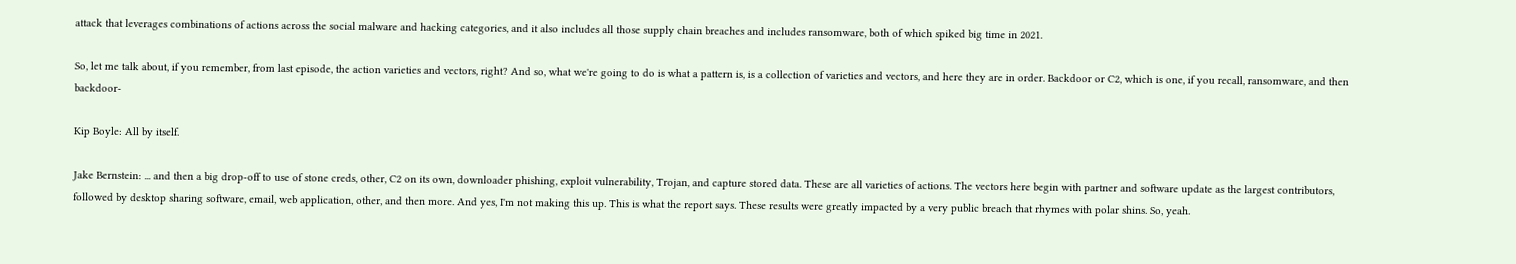attack that leverages combinations of actions across the social malware and hacking categories, and it also includes all those supply chain breaches and includes ransomware, both of which spiked big time in 2021.

So, let me talk about, if you remember, from last episode, the action varieties and vectors, right? And so, what we're going to do is what a pattern is, is a collection of varieties and vectors, and here they are in order. Backdoor or C2, which is one, if you recall, ransomware, and then backdoor-

Kip Boyle: All by itself.

Jake Bernstein: ... and then a big drop-off to use of stone creds, other, C2 on its own, downloader phishing, exploit vulnerability, Trojan, and capture stored data. These are all varieties of actions. The vectors here begin with partner and software update as the largest contributors, followed by desktop sharing software, email, web application, other, and then more. And yes, I'm not making this up. This is what the report says. These results were greatly impacted by a very public breach that rhymes with polar shins. So, yeah.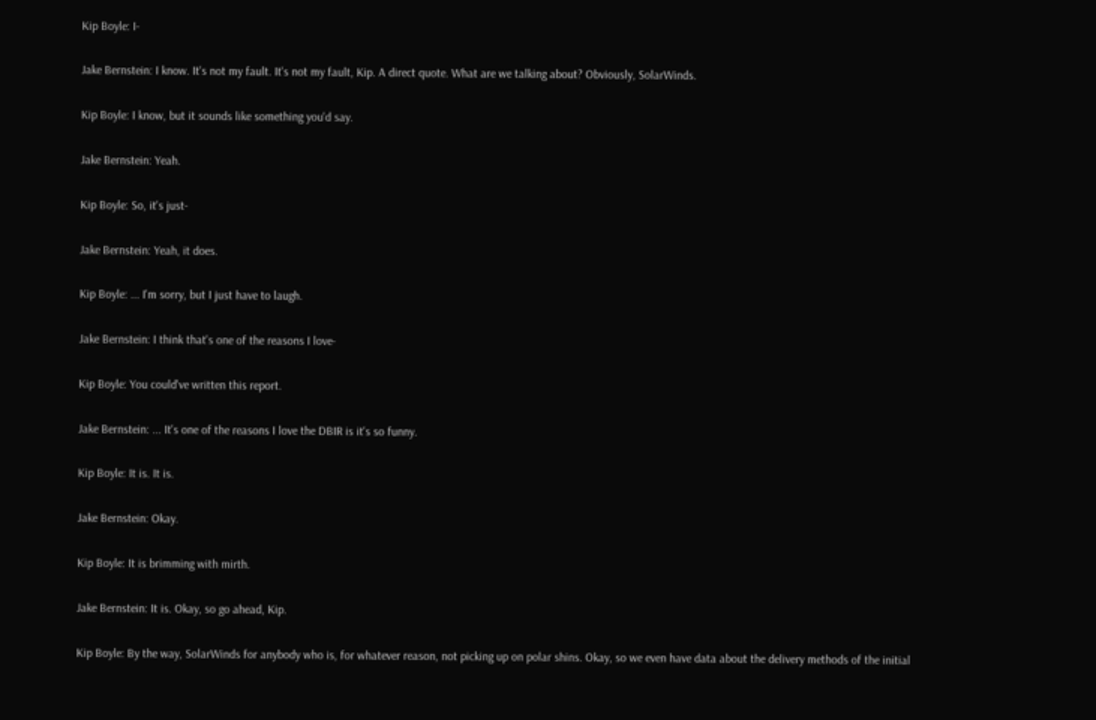Kip Boyle: I-

Jake Bernstein: I know. It's not my fault. It's not my fault, Kip. A direct quote. What are we talking about? Obviously, SolarWinds.

Kip Boyle: I know, but it sounds like something you'd say.

Jake Bernstein: Yeah.

Kip Boyle: So, it's just-

Jake Bernstein: Yeah, it does.

Kip Boyle: ... I'm sorry, but I just have to laugh.

Jake Bernstein: I think that's one of the reasons I love-

Kip Boyle: You could've written this report.

Jake Bernstein: ... It's one of the reasons I love the DBIR is it's so funny.

Kip Boyle: It is. It is.

Jake Bernstein: Okay.

Kip Boyle: It is brimming with mirth.

Jake Bernstein: It is. Okay, so go ahead, Kip.

Kip Boyle: By the way, SolarWinds for anybody who is, for whatever reason, not picking up on polar shins. Okay, so we even have data about the delivery methods of the initial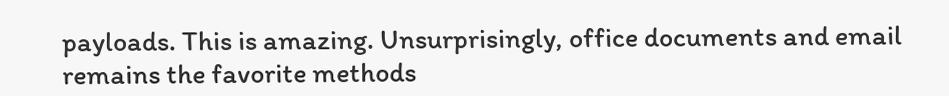payloads. This is amazing. Unsurprisingly, office documents and email remains the favorite methods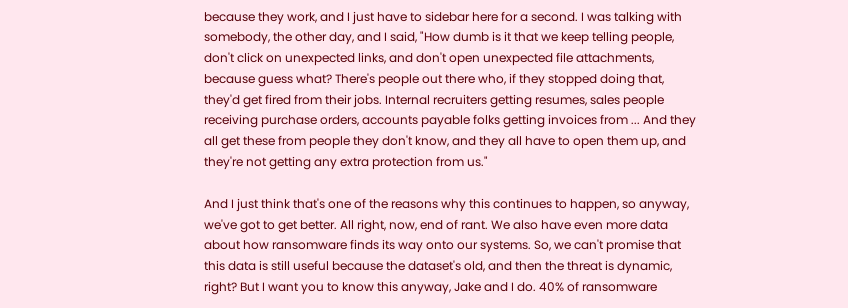because they work, and I just have to sidebar here for a second. I was talking with somebody, the other day, and I said, "How dumb is it that we keep telling people, don't click on unexpected links, and don't open unexpected file attachments, because guess what? There's people out there who, if they stopped doing that, they'd get fired from their jobs. Internal recruiters getting resumes, sales people receiving purchase orders, accounts payable folks getting invoices from ... And they all get these from people they don't know, and they all have to open them up, and they're not getting any extra protection from us."

And I just think that's one of the reasons why this continues to happen, so anyway, we've got to get better. All right, now, end of rant. We also have even more data about how ransomware finds its way onto our systems. So, we can't promise that this data is still useful because the dataset's old, and then the threat is dynamic, right? But I want you to know this anyway, Jake and I do. 40% of ransomware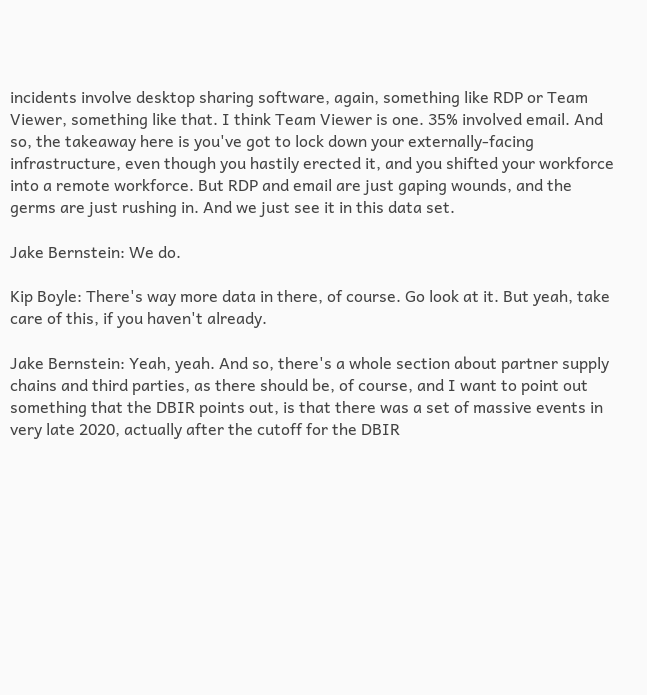incidents involve desktop sharing software, again, something like RDP or Team Viewer, something like that. I think Team Viewer is one. 35% involved email. And so, the takeaway here is you've got to lock down your externally-facing infrastructure, even though you hastily erected it, and you shifted your workforce into a remote workforce. But RDP and email are just gaping wounds, and the germs are just rushing in. And we just see it in this data set.

Jake Bernstein: We do.

Kip Boyle: There's way more data in there, of course. Go look at it. But yeah, take care of this, if you haven't already.

Jake Bernstein: Yeah, yeah. And so, there's a whole section about partner supply chains and third parties, as there should be, of course, and I want to point out something that the DBIR points out, is that there was a set of massive events in very late 2020, actually after the cutoff for the DBIR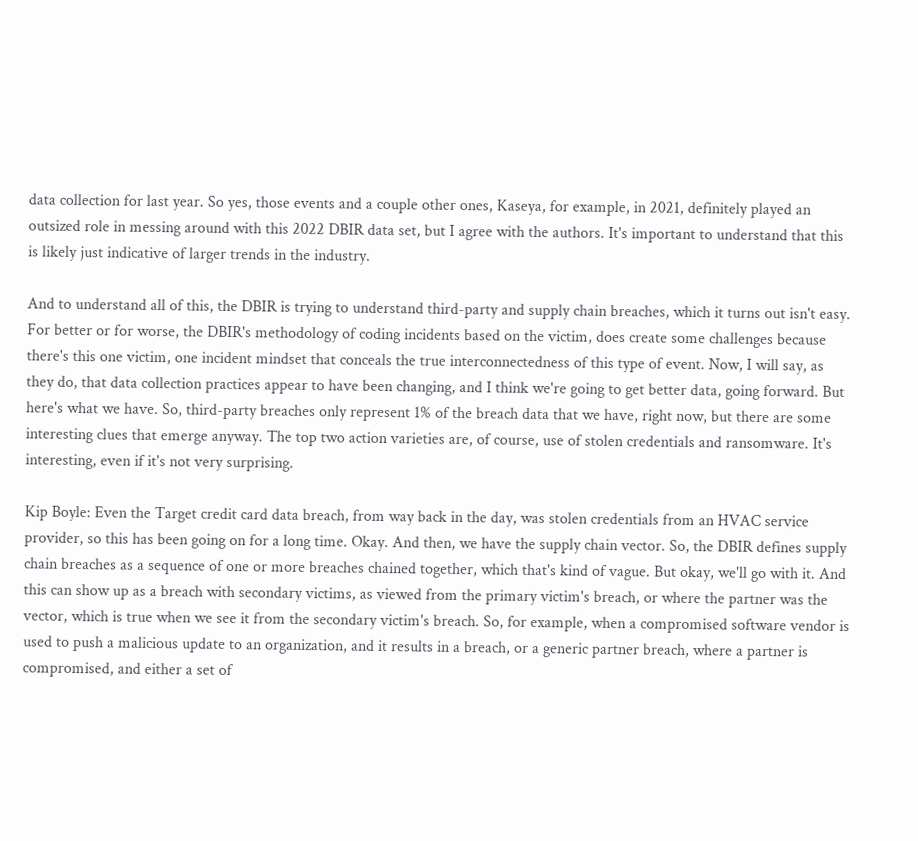data collection for last year. So yes, those events and a couple other ones, Kaseya, for example, in 2021, definitely played an outsized role in messing around with this 2022 DBIR data set, but I agree with the authors. It's important to understand that this is likely just indicative of larger trends in the industry.

And to understand all of this, the DBIR is trying to understand third-party and supply chain breaches, which it turns out isn't easy. For better or for worse, the DBIR's methodology of coding incidents based on the victim, does create some challenges because there's this one victim, one incident mindset that conceals the true interconnectedness of this type of event. Now, I will say, as they do, that data collection practices appear to have been changing, and I think we're going to get better data, going forward. But here's what we have. So, third-party breaches only represent 1% of the breach data that we have, right now, but there are some interesting clues that emerge anyway. The top two action varieties are, of course, use of stolen credentials and ransomware. It's interesting, even if it's not very surprising.

Kip Boyle: Even the Target credit card data breach, from way back in the day, was stolen credentials from an HVAC service provider, so this has been going on for a long time. Okay. And then, we have the supply chain vector. So, the DBIR defines supply chain breaches as a sequence of one or more breaches chained together, which that's kind of vague. But okay, we'll go with it. And this can show up as a breach with secondary victims, as viewed from the primary victim's breach, or where the partner was the vector, which is true when we see it from the secondary victim's breach. So, for example, when a compromised software vendor is used to push a malicious update to an organization, and it results in a breach, or a generic partner breach, where a partner is compromised, and either a set of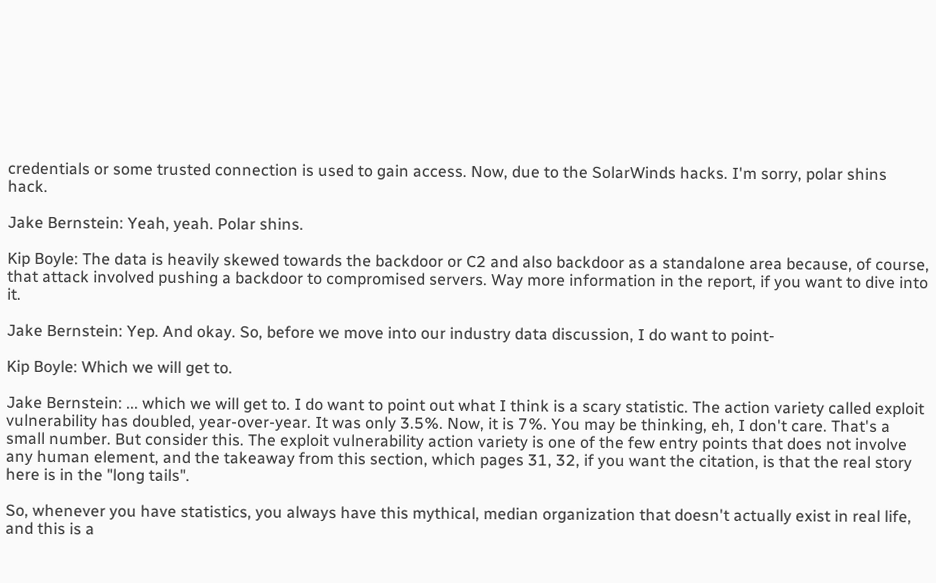credentials or some trusted connection is used to gain access. Now, due to the SolarWinds hacks. I'm sorry, polar shins hack.

Jake Bernstein: Yeah, yeah. Polar shins.

Kip Boyle: The data is heavily skewed towards the backdoor or C2 and also backdoor as a standalone area because, of course, that attack involved pushing a backdoor to compromised servers. Way more information in the report, if you want to dive into it.

Jake Bernstein: Yep. And okay. So, before we move into our industry data discussion, I do want to point-

Kip Boyle: Which we will get to.

Jake Bernstein: ... which we will get to. I do want to point out what I think is a scary statistic. The action variety called exploit vulnerability has doubled, year-over-year. It was only 3.5%. Now, it is 7%. You may be thinking, eh, I don't care. That's a small number. But consider this. The exploit vulnerability action variety is one of the few entry points that does not involve any human element, and the takeaway from this section, which pages 31, 32, if you want the citation, is that the real story here is in the "long tails".

So, whenever you have statistics, you always have this mythical, median organization that doesn't actually exist in real life, and this is a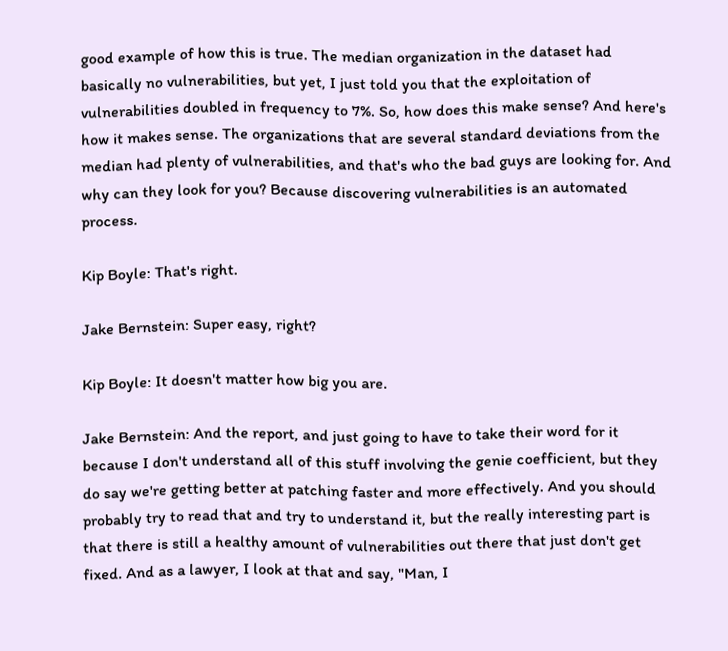good example of how this is true. The median organization in the dataset had basically no vulnerabilities, but yet, I just told you that the exploitation of vulnerabilities doubled in frequency to 7%. So, how does this make sense? And here's how it makes sense. The organizations that are several standard deviations from the median had plenty of vulnerabilities, and that's who the bad guys are looking for. And why can they look for you? Because discovering vulnerabilities is an automated process.

Kip Boyle: That's right.

Jake Bernstein: Super easy, right?

Kip Boyle: It doesn't matter how big you are.

Jake Bernstein: And the report, and just going to have to take their word for it because I don't understand all of this stuff involving the genie coefficient, but they do say we're getting better at patching faster and more effectively. And you should probably try to read that and try to understand it, but the really interesting part is that there is still a healthy amount of vulnerabilities out there that just don't get fixed. And as a lawyer, I look at that and say, "Man, I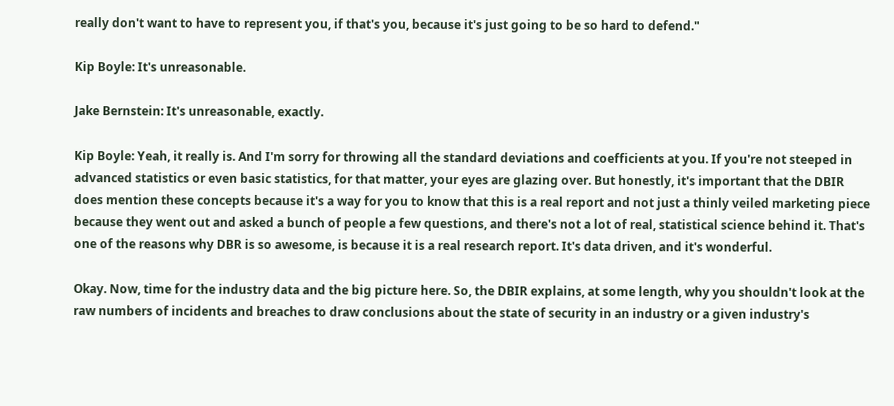really don't want to have to represent you, if that's you, because it's just going to be so hard to defend."

Kip Boyle: It's unreasonable.

Jake Bernstein: It's unreasonable, exactly.

Kip Boyle: Yeah, it really is. And I'm sorry for throwing all the standard deviations and coefficients at you. If you're not steeped in advanced statistics or even basic statistics, for that matter, your eyes are glazing over. But honestly, it's important that the DBIR does mention these concepts because it's a way for you to know that this is a real report and not just a thinly veiled marketing piece because they went out and asked a bunch of people a few questions, and there's not a lot of real, statistical science behind it. That's one of the reasons why DBR is so awesome, is because it is a real research report. It's data driven, and it's wonderful.

Okay. Now, time for the industry data and the big picture here. So, the DBIR explains, at some length, why you shouldn't look at the raw numbers of incidents and breaches to draw conclusions about the state of security in an industry or a given industry's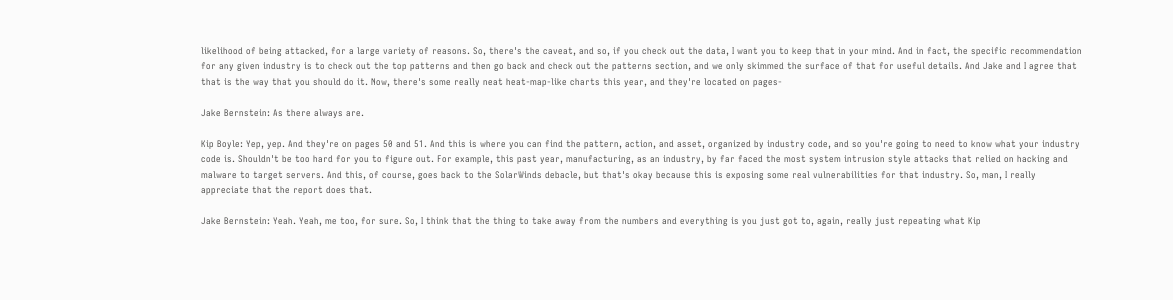likelihood of being attacked, for a large variety of reasons. So, there's the caveat, and so, if you check out the data, I want you to keep that in your mind. And in fact, the specific recommendation for any given industry is to check out the top patterns and then go back and check out the patterns section, and we only skimmed the surface of that for useful details. And Jake and I agree that that is the way that you should do it. Now, there's some really neat heat-map-like charts this year, and they're located on pages-

Jake Bernstein: As there always are.

Kip Boyle: Yep, yep. And they're on pages 50 and 51. And this is where you can find the pattern, action, and asset, organized by industry code, and so you're going to need to know what your industry code is. Shouldn't be too hard for you to figure out. For example, this past year, manufacturing, as an industry, by far faced the most system intrusion style attacks that relied on hacking and malware to target servers. And this, of course, goes back to the SolarWinds debacle, but that's okay because this is exposing some real vulnerabilities for that industry. So, man, I really appreciate that the report does that.

Jake Bernstein: Yeah. Yeah, me too, for sure. So, I think that the thing to take away from the numbers and everything is you just got to, again, really just repeating what Kip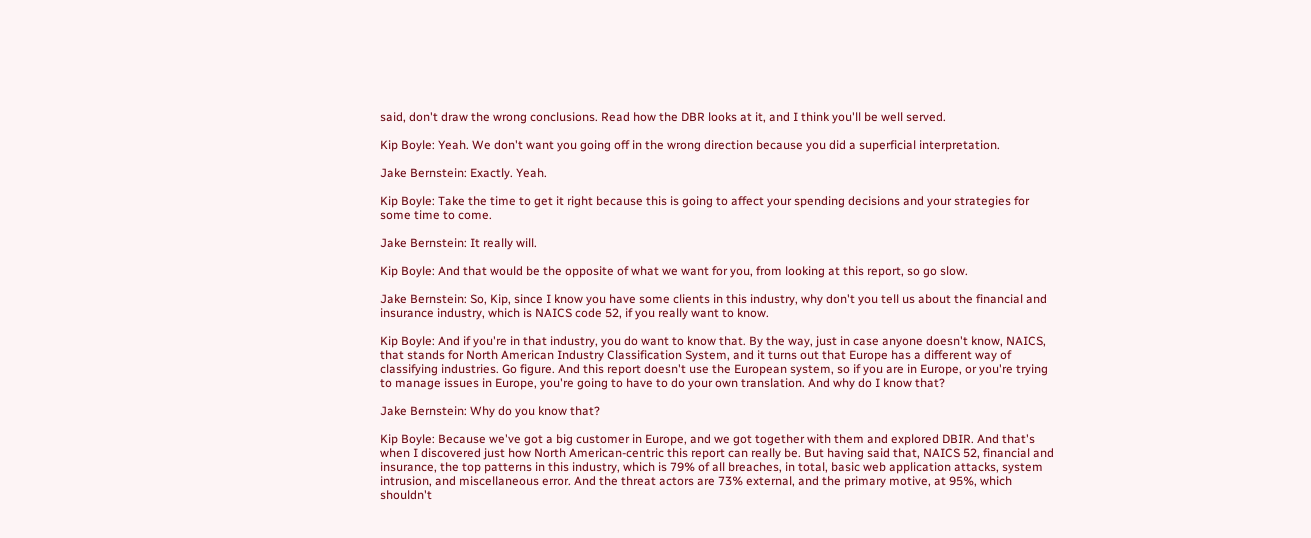said, don't draw the wrong conclusions. Read how the DBR looks at it, and I think you'll be well served.

Kip Boyle: Yeah. We don't want you going off in the wrong direction because you did a superficial interpretation.

Jake Bernstein: Exactly. Yeah.

Kip Boyle: Take the time to get it right because this is going to affect your spending decisions and your strategies for some time to come.

Jake Bernstein: It really will.

Kip Boyle: And that would be the opposite of what we want for you, from looking at this report, so go slow.

Jake Bernstein: So, Kip, since I know you have some clients in this industry, why don't you tell us about the financial and insurance industry, which is NAICS code 52, if you really want to know.

Kip Boyle: And if you're in that industry, you do want to know that. By the way, just in case anyone doesn't know, NAICS, that stands for North American Industry Classification System, and it turns out that Europe has a different way of classifying industries. Go figure. And this report doesn't use the European system, so if you are in Europe, or you're trying to manage issues in Europe, you're going to have to do your own translation. And why do I know that?

Jake Bernstein: Why do you know that?

Kip Boyle: Because we've got a big customer in Europe, and we got together with them and explored DBIR. And that's when I discovered just how North American-centric this report can really be. But having said that, NAICS 52, financial and insurance, the top patterns in this industry, which is 79% of all breaches, in total, basic web application attacks, system intrusion, and miscellaneous error. And the threat actors are 73% external, and the primary motive, at 95%, which shouldn't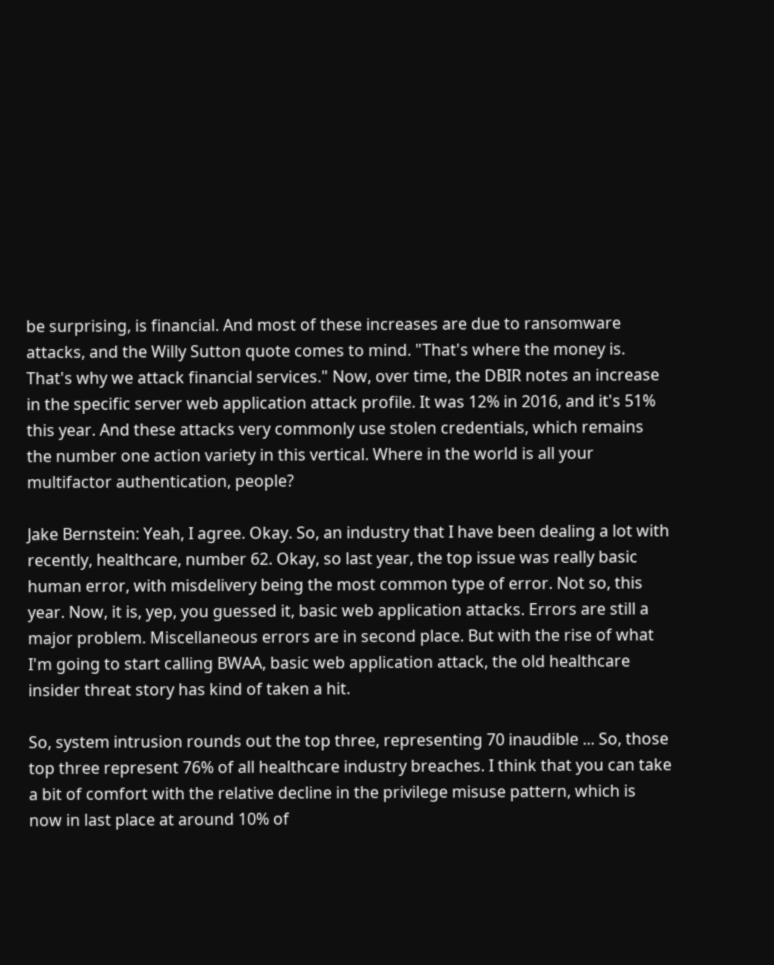be surprising, is financial. And most of these increases are due to ransomware attacks, and the Willy Sutton quote comes to mind. "That's where the money is. That's why we attack financial services." Now, over time, the DBIR notes an increase in the specific server web application attack profile. It was 12% in 2016, and it's 51% this year. And these attacks very commonly use stolen credentials, which remains the number one action variety in this vertical. Where in the world is all your multifactor authentication, people?

Jake Bernstein: Yeah, I agree. Okay. So, an industry that I have been dealing a lot with recently, healthcare, number 62. Okay, so last year, the top issue was really basic human error, with misdelivery being the most common type of error. Not so, this year. Now, it is, yep, you guessed it, basic web application attacks. Errors are still a major problem. Miscellaneous errors are in second place. But with the rise of what I'm going to start calling BWAA, basic web application attack, the old healthcare insider threat story has kind of taken a hit.

So, system intrusion rounds out the top three, representing 70 inaudible ... So, those top three represent 76% of all healthcare industry breaches. I think that you can take a bit of comfort with the relative decline in the privilege misuse pattern, which is now in last place at around 10% of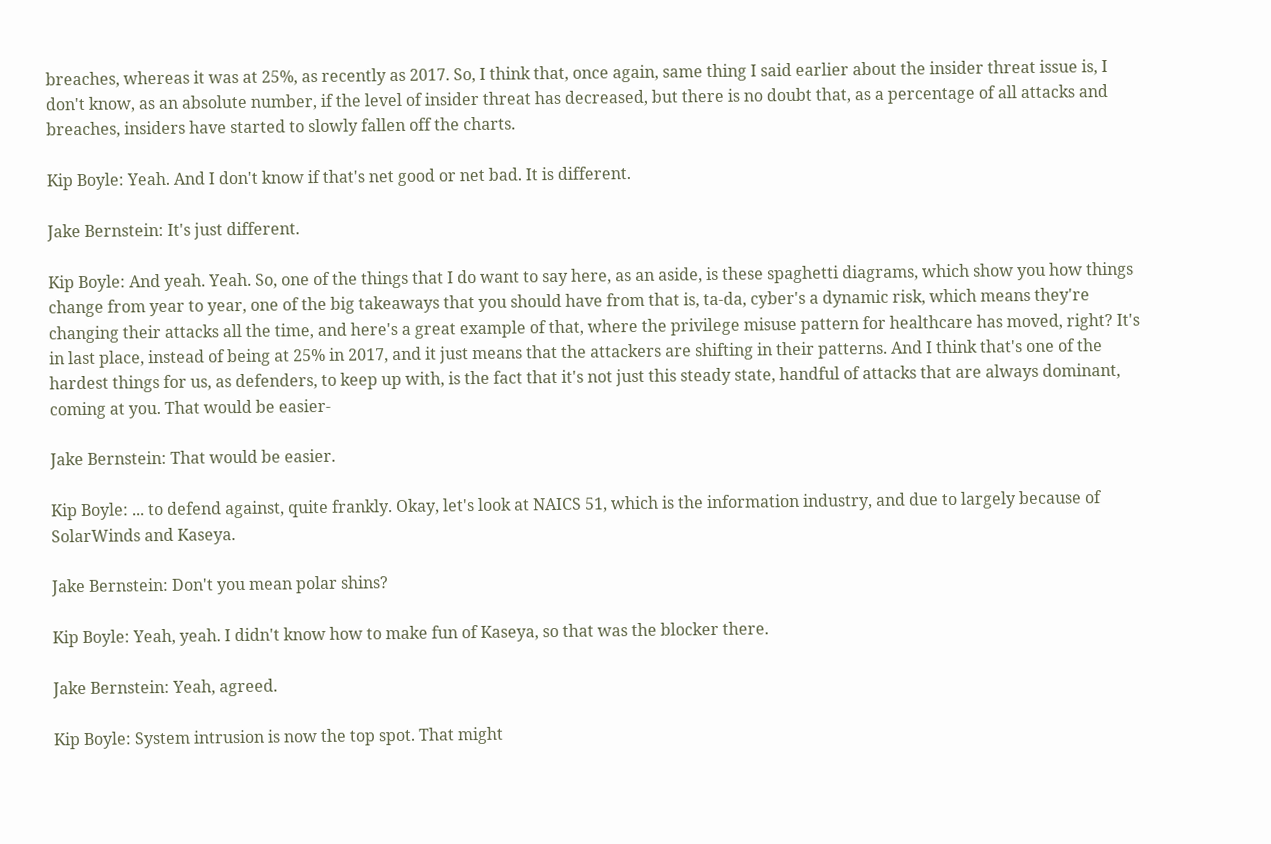breaches, whereas it was at 25%, as recently as 2017. So, I think that, once again, same thing I said earlier about the insider threat issue is, I don't know, as an absolute number, if the level of insider threat has decreased, but there is no doubt that, as a percentage of all attacks and breaches, insiders have started to slowly fallen off the charts.

Kip Boyle: Yeah. And I don't know if that's net good or net bad. It is different.

Jake Bernstein: It's just different.

Kip Boyle: And yeah. Yeah. So, one of the things that I do want to say here, as an aside, is these spaghetti diagrams, which show you how things change from year to year, one of the big takeaways that you should have from that is, ta-da, cyber's a dynamic risk, which means they're changing their attacks all the time, and here's a great example of that, where the privilege misuse pattern for healthcare has moved, right? It's in last place, instead of being at 25% in 2017, and it just means that the attackers are shifting in their patterns. And I think that's one of the hardest things for us, as defenders, to keep up with, is the fact that it's not just this steady state, handful of attacks that are always dominant, coming at you. That would be easier-

Jake Bernstein: That would be easier.

Kip Boyle: ... to defend against, quite frankly. Okay, let's look at NAICS 51, which is the information industry, and due to largely because of SolarWinds and Kaseya.

Jake Bernstein: Don't you mean polar shins?

Kip Boyle: Yeah, yeah. I didn't know how to make fun of Kaseya, so that was the blocker there.

Jake Bernstein: Yeah, agreed.

Kip Boyle: System intrusion is now the top spot. That might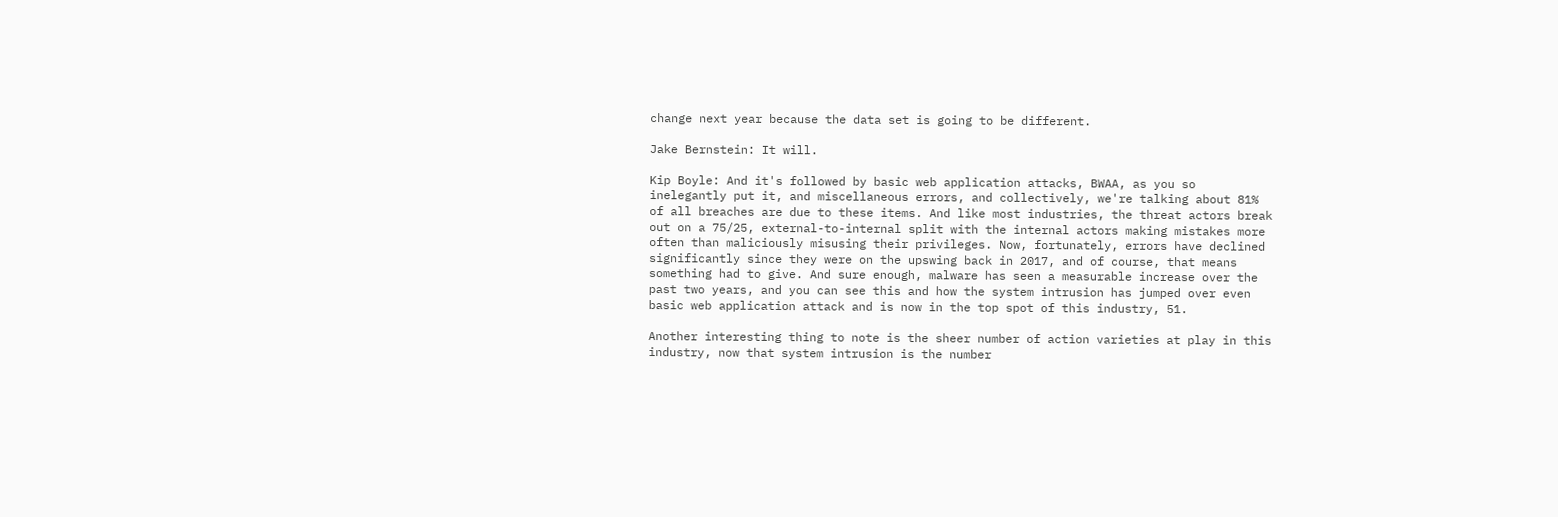change next year because the data set is going to be different.

Jake Bernstein: It will.

Kip Boyle: And it's followed by basic web application attacks, BWAA, as you so inelegantly put it, and miscellaneous errors, and collectively, we're talking about 81% of all breaches are due to these items. And like most industries, the threat actors break out on a 75/25, external-to-internal split with the internal actors making mistakes more often than maliciously misusing their privileges. Now, fortunately, errors have declined significantly since they were on the upswing back in 2017, and of course, that means something had to give. And sure enough, malware has seen a measurable increase over the past two years, and you can see this and how the system intrusion has jumped over even basic web application attack and is now in the top spot of this industry, 51.

Another interesting thing to note is the sheer number of action varieties at play in this industry, now that system intrusion is the number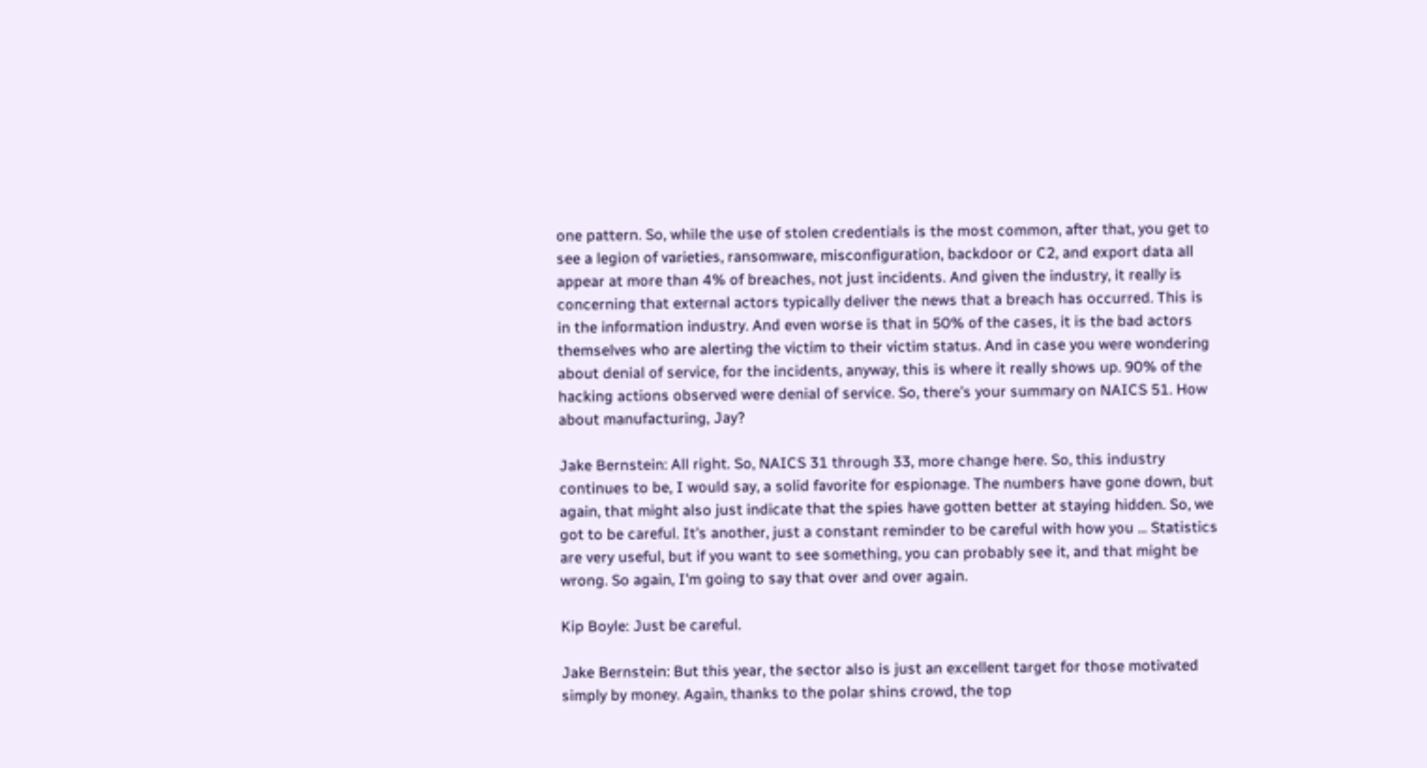one pattern. So, while the use of stolen credentials is the most common, after that, you get to see a legion of varieties, ransomware, misconfiguration, backdoor or C2, and export data all appear at more than 4% of breaches, not just incidents. And given the industry, it really is concerning that external actors typically deliver the news that a breach has occurred. This is in the information industry. And even worse is that in 50% of the cases, it is the bad actors themselves who are alerting the victim to their victim status. And in case you were wondering about denial of service, for the incidents, anyway, this is where it really shows up. 90% of the hacking actions observed were denial of service. So, there's your summary on NAICS 51. How about manufacturing, Jay?

Jake Bernstein: All right. So, NAICS 31 through 33, more change here. So, this industry continues to be, I would say, a solid favorite for espionage. The numbers have gone down, but again, that might also just indicate that the spies have gotten better at staying hidden. So, we got to be careful. It's another, just a constant reminder to be careful with how you ... Statistics are very useful, but if you want to see something, you can probably see it, and that might be wrong. So again, I'm going to say that over and over again.

Kip Boyle: Just be careful.

Jake Bernstein: But this year, the sector also is just an excellent target for those motivated simply by money. Again, thanks to the polar shins crowd, the top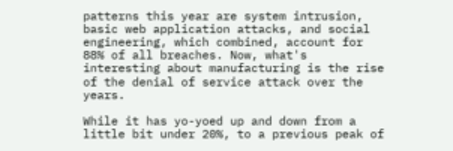patterns this year are system intrusion, basic web application attacks, and social engineering, which combined, account for 88% of all breaches. Now, what's interesting about manufacturing is the rise of the denial of service attack over the years.

While it has yo-yoed up and down from a little bit under 20%, to a previous peak of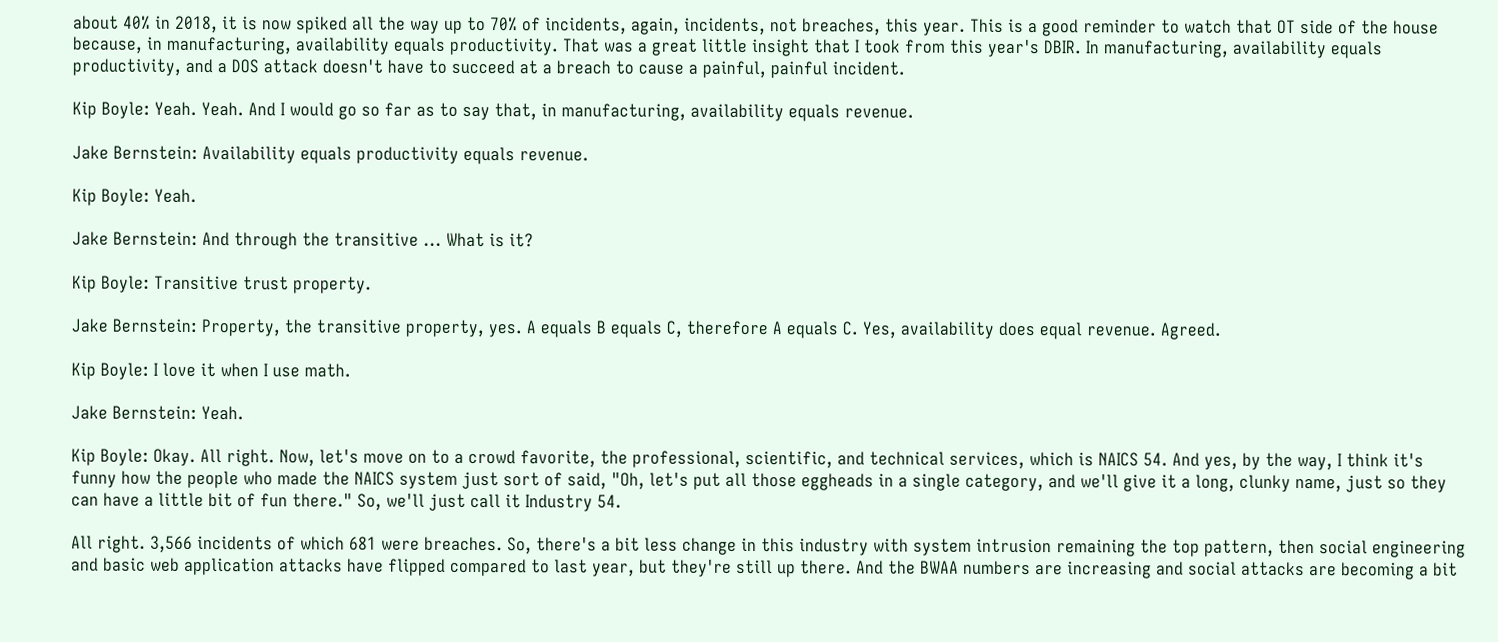about 40% in 2018, it is now spiked all the way up to 70% of incidents, again, incidents, not breaches, this year. This is a good reminder to watch that OT side of the house because, in manufacturing, availability equals productivity. That was a great little insight that I took from this year's DBIR. In manufacturing, availability equals productivity, and a DOS attack doesn't have to succeed at a breach to cause a painful, painful incident.

Kip Boyle: Yeah. Yeah. And I would go so far as to say that, in manufacturing, availability equals revenue.

Jake Bernstein: Availability equals productivity equals revenue.

Kip Boyle: Yeah.

Jake Bernstein: And through the transitive ... What is it?

Kip Boyle: Transitive trust property.

Jake Bernstein: Property, the transitive property, yes. A equals B equals C, therefore A equals C. Yes, availability does equal revenue. Agreed.

Kip Boyle: I love it when I use math.

Jake Bernstein: Yeah.

Kip Boyle: Okay. All right. Now, let's move on to a crowd favorite, the professional, scientific, and technical services, which is NAICS 54. And yes, by the way, I think it's funny how the people who made the NAICS system just sort of said, "Oh, let's put all those eggheads in a single category, and we'll give it a long, clunky name, just so they can have a little bit of fun there." So, we'll just call it Industry 54.

All right. 3,566 incidents of which 681 were breaches. So, there's a bit less change in this industry with system intrusion remaining the top pattern, then social engineering and basic web application attacks have flipped compared to last year, but they're still up there. And the BWAA numbers are increasing and social attacks are becoming a bit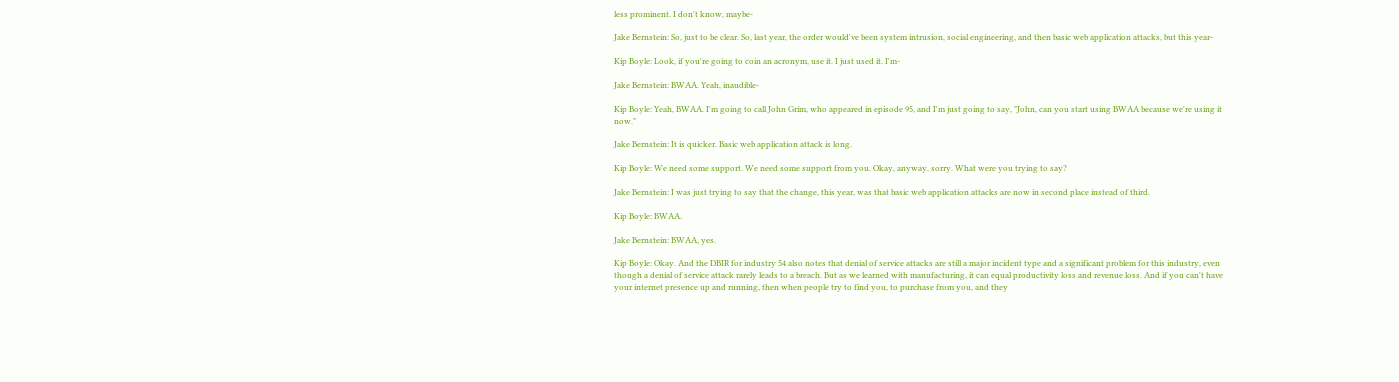less prominent. I don't know, maybe-

Jake Bernstein: So, just to be clear. So, last year, the order would've been system intrusion, social engineering, and then basic web application attacks, but this year-

Kip Boyle: Look, if you're going to coin an acronym, use it. I just used it. I'm-

Jake Bernstein: BWAA. Yeah, inaudible-

Kip Boyle: Yeah, BWAA. I'm going to call John Grim, who appeared in episode 95, and I'm just going to say, "John, can you start using BWAA because we're using it now."

Jake Bernstein: It is quicker. Basic web application attack is long.

Kip Boyle: We need some support. We need some support from you. Okay, anyway, sorry. What were you trying to say?

Jake Bernstein: I was just trying to say that the change, this year, was that basic web application attacks are now in second place instead of third.

Kip Boyle: BWAA.

Jake Bernstein: BWAA, yes.

Kip Boyle: Okay. And the DBIR for industry 54 also notes that denial of service attacks are still a major incident type and a significant problem for this industry, even though a denial of service attack rarely leads to a breach. But as we learned with manufacturing, it can equal productivity loss and revenue loss. And if you can't have your internet presence up and running, then when people try to find you, to purchase from you, and they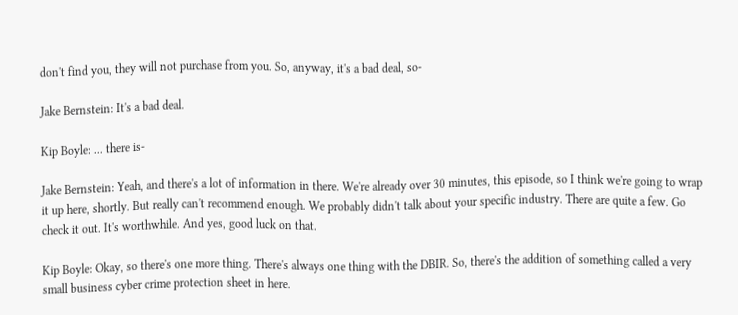don't find you, they will not purchase from you. So, anyway, it's a bad deal, so-

Jake Bernstein: It's a bad deal.

Kip Boyle: ... there is-

Jake Bernstein: Yeah, and there's a lot of information in there. We're already over 30 minutes, this episode, so I think we're going to wrap it up here, shortly. But really can't recommend enough. We probably didn't talk about your specific industry. There are quite a few. Go check it out. It's worthwhile. And yes, good luck on that.

Kip Boyle: Okay, so there's one more thing. There's always one thing with the DBIR. So, there's the addition of something called a very small business cyber crime protection sheet in here.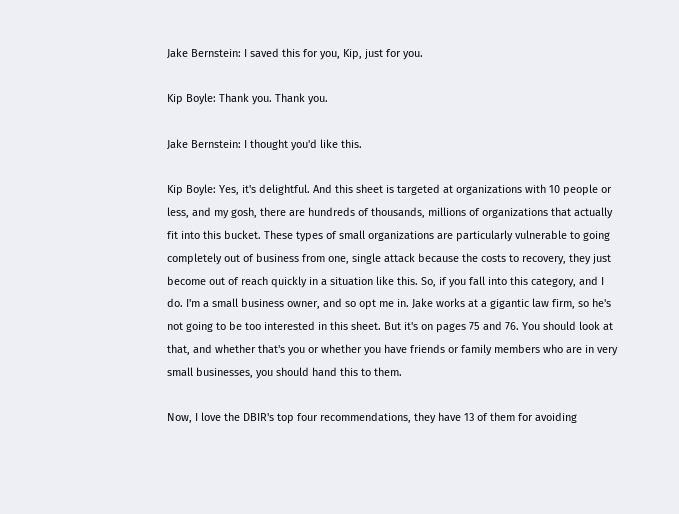Jake Bernstein: I saved this for you, Kip, just for you.

Kip Boyle: Thank you. Thank you.

Jake Bernstein: I thought you'd like this.

Kip Boyle: Yes, it's delightful. And this sheet is targeted at organizations with 10 people or less, and my gosh, there are hundreds of thousands, millions of organizations that actually fit into this bucket. These types of small organizations are particularly vulnerable to going completely out of business from one, single attack because the costs to recovery, they just become out of reach quickly in a situation like this. So, if you fall into this category, and I do. I'm a small business owner, and so opt me in. Jake works at a gigantic law firm, so he's not going to be too interested in this sheet. But it's on pages 75 and 76. You should look at that, and whether that's you or whether you have friends or family members who are in very small businesses, you should hand this to them.

Now, I love the DBIR's top four recommendations, they have 13 of them for avoiding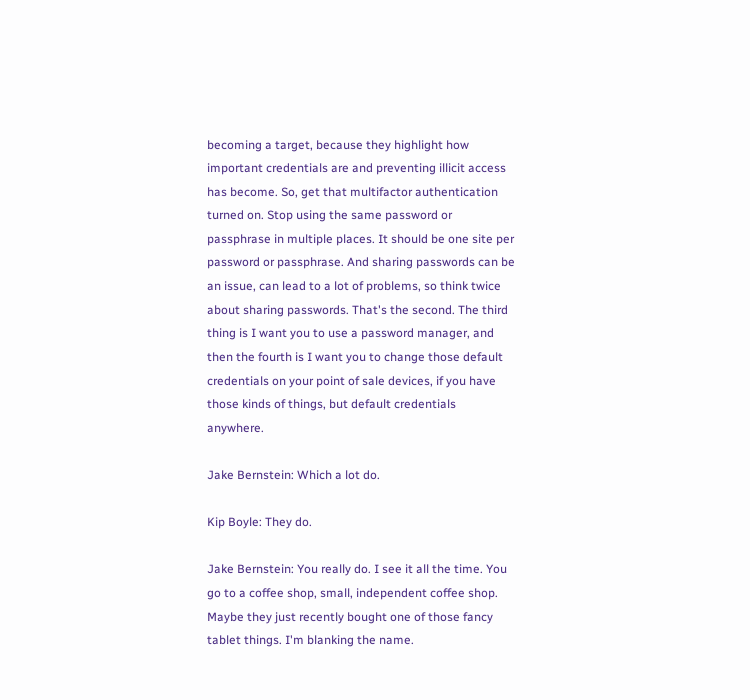becoming a target, because they highlight how important credentials are and preventing illicit access has become. So, get that multifactor authentication turned on. Stop using the same password or passphrase in multiple places. It should be one site per password or passphrase. And sharing passwords can be an issue, can lead to a lot of problems, so think twice about sharing passwords. That's the second. The third thing is I want you to use a password manager, and then the fourth is I want you to change those default credentials on your point of sale devices, if you have those kinds of things, but default credentials anywhere.

Jake Bernstein: Which a lot do.

Kip Boyle: They do.

Jake Bernstein: You really do. I see it all the time. You go to a coffee shop, small, independent coffee shop. Maybe they just recently bought one of those fancy tablet things. I'm blanking the name.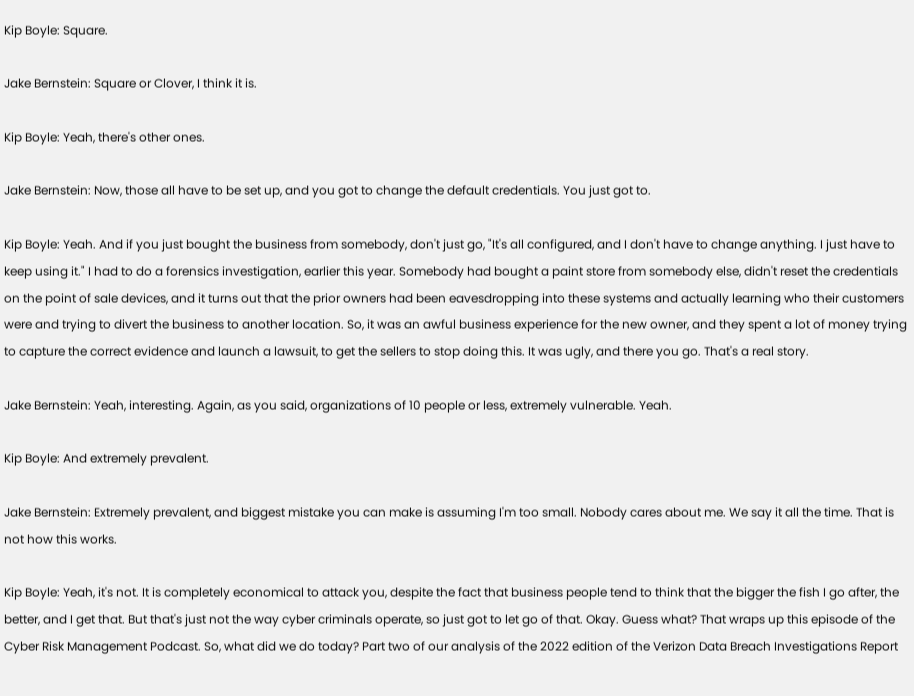Kip Boyle: Square.

Jake Bernstein: Square or Clover, I think it is.

Kip Boyle: Yeah, there's other ones.

Jake Bernstein: Now, those all have to be set up, and you got to change the default credentials. You just got to.

Kip Boyle: Yeah. And if you just bought the business from somebody, don't just go, "It's all configured, and I don't have to change anything. I just have to keep using it." I had to do a forensics investigation, earlier this year. Somebody had bought a paint store from somebody else, didn't reset the credentials on the point of sale devices, and it turns out that the prior owners had been eavesdropping into these systems and actually learning who their customers were and trying to divert the business to another location. So, it was an awful business experience for the new owner, and they spent a lot of money trying to capture the correct evidence and launch a lawsuit, to get the sellers to stop doing this. It was ugly, and there you go. That's a real story.

Jake Bernstein: Yeah, interesting. Again, as you said, organizations of 10 people or less, extremely vulnerable. Yeah.

Kip Boyle: And extremely prevalent.

Jake Bernstein: Extremely prevalent, and biggest mistake you can make is assuming I'm too small. Nobody cares about me. We say it all the time. That is not how this works.

Kip Boyle: Yeah, it's not. It is completely economical to attack you, despite the fact that business people tend to think that the bigger the fish I go after, the better, and I get that. But that's just not the way cyber criminals operate, so just got to let go of that. Okay. Guess what? That wraps up this episode of the Cyber Risk Management Podcast. So, what did we do today? Part two of our analysis of the 2022 edition of the Verizon Data Breach Investigations Report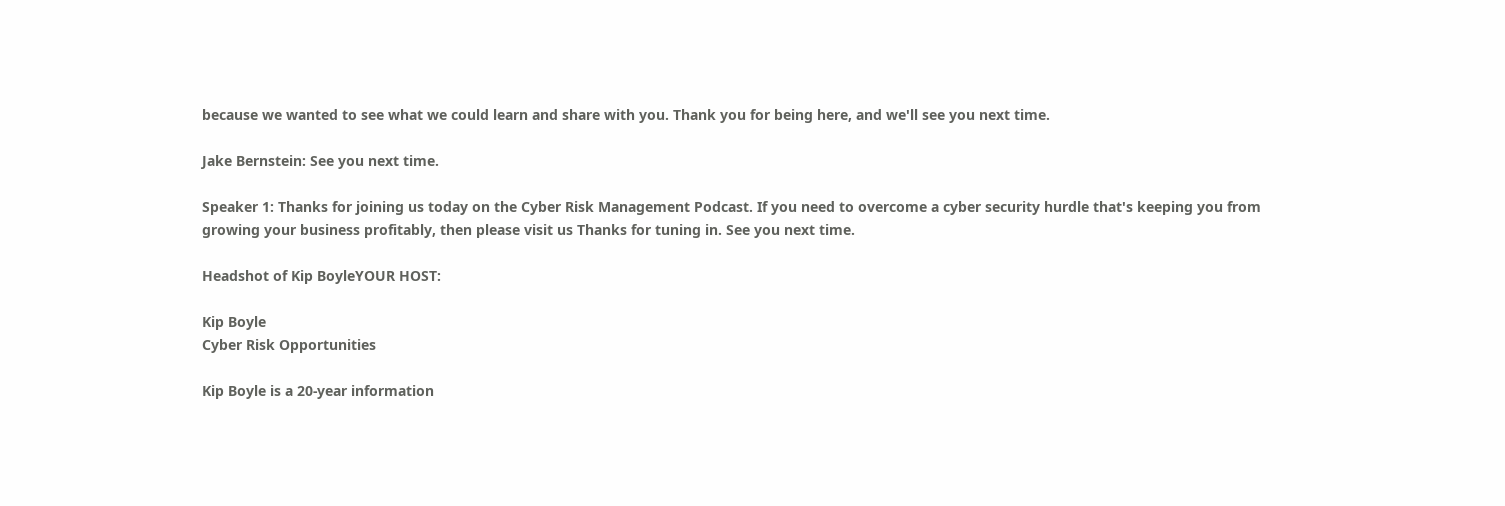because we wanted to see what we could learn and share with you. Thank you for being here, and we'll see you next time.

Jake Bernstein: See you next time.

Speaker 1: Thanks for joining us today on the Cyber Risk Management Podcast. If you need to overcome a cyber security hurdle that's keeping you from growing your business profitably, then please visit us Thanks for tuning in. See you next time.

Headshot of Kip BoyleYOUR HOST:

Kip Boyle
Cyber Risk Opportunities

Kip Boyle is a 20-year information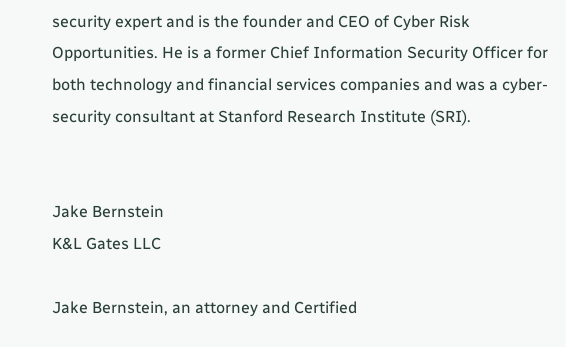security expert and is the founder and CEO of Cyber Risk Opportunities. He is a former Chief Information Security Officer for both technology and financial services companies and was a cyber-security consultant at Stanford Research Institute (SRI).


Jake Bernstein
K&L Gates LLC

Jake Bernstein, an attorney and Certified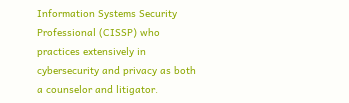Information Systems Security Professional (CISSP) who practices extensively in cybersecurity and privacy as both a counselor and litigator.